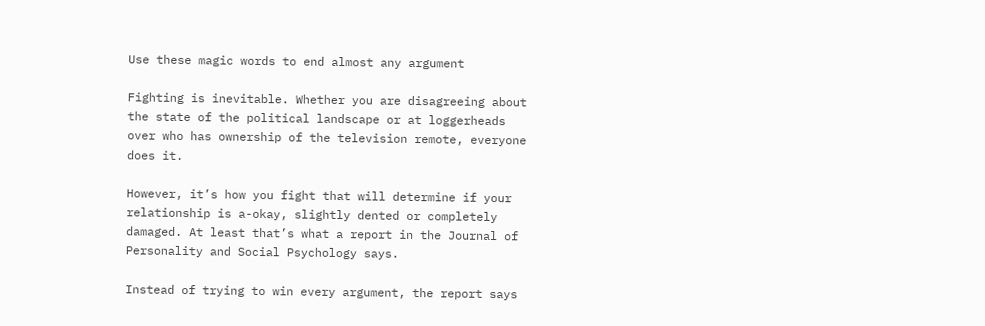Use these magic words to end almost any argument

Fighting is inevitable. Whether you are disagreeing about the state of the political landscape or at loggerheads over who has ownership of the television remote, everyone does it.

However, it’s how you fight that will determine if your relationship is a-okay, slightly dented or completely damaged. At least that’s what a report in the Journal of Personality and Social Psychology says.

Instead of trying to win every argument, the report says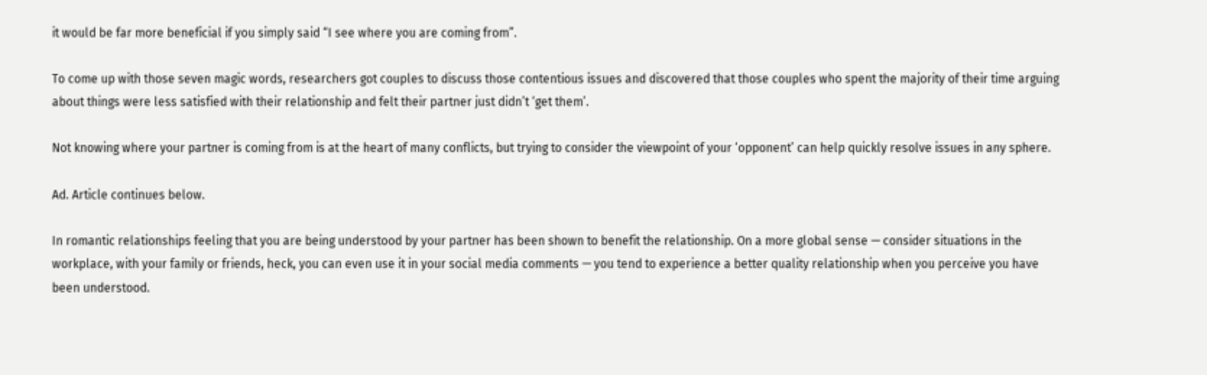it would be far more beneficial if you simply said “I see where you are coming from”.

To come up with those seven magic words, researchers got couples to discuss those contentious issues and discovered that those couples who spent the majority of their time arguing about things were less satisfied with their relationship and felt their partner just didn’t ‘get them’.

Not knowing where your partner is coming from is at the heart of many conflicts, but trying to consider the viewpoint of your ‘opponent’ can help quickly resolve issues in any sphere.

Ad. Article continues below.

In romantic relationships feeling that you are being understood by your partner has been shown to benefit the relationship. On a more global sense — consider situations in the workplace, with your family or friends, heck, you can even use it in your social media comments — you tend to experience a better quality relationship when you perceive you have been understood.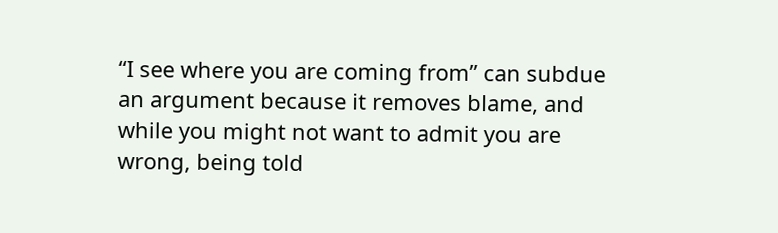“I see where you are coming from” can subdue an argument because it removes blame, and while you might not want to admit you are wrong, being told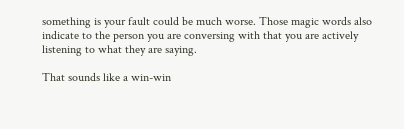something is your fault could be much worse. Those magic words also indicate to the person you are conversing with that you are actively listening to what they are saying.

That sounds like a win-win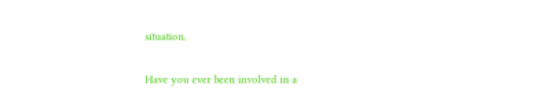situation.

Have you ever been involved in a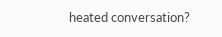heated conversation?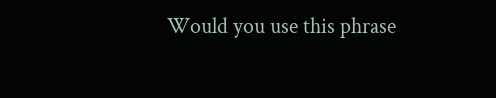Would you use this phrase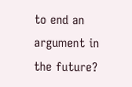to end an argument in the future?